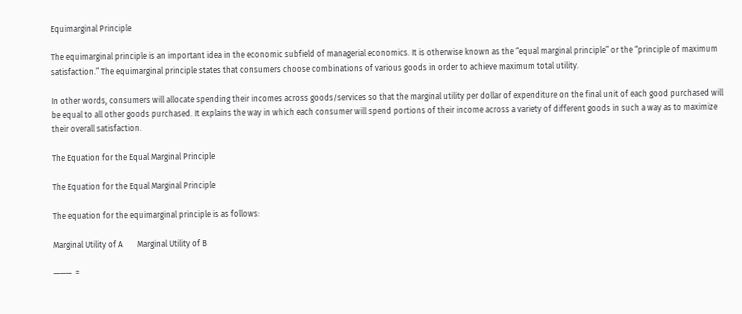Equimarginal Principle

The equimarginal principle is an important idea in the economic subfield of managerial economics. It is otherwise known as the “equal marginal principle” or the “principle of maximum satisfaction.” The equimarginal principle states that consumers choose combinations of various goods in order to achieve maximum total utility.

In other words, consumers will allocate spending their incomes across goods/services so that the marginal utility per dollar of expenditure on the final unit of each good purchased will be equal to all other goods purchased. It explains the way in which each consumer will spend portions of their income across a variety of different goods in such a way as to maximize their overall satisfaction.

The Equation for the Equal Marginal Principle

The Equation for the Equal Marginal Principle

The equation for the equimarginal principle is as follows:

Marginal Utility of A       Marginal Utility of B

———  =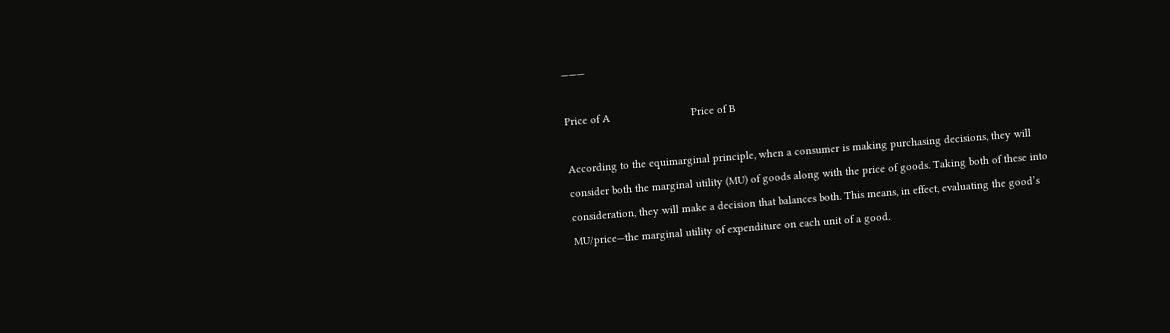———

Price of A                           Price of B

According to the equimarginal principle, when a consumer is making purchasing decisions, they will consider both the marginal utility (MU) of goods along with the price of goods. Taking both of these into consideration, they will make a decision that balances both. This means, in effect, evaluating the good’s MU/price—the marginal utility of expenditure on each unit of a good.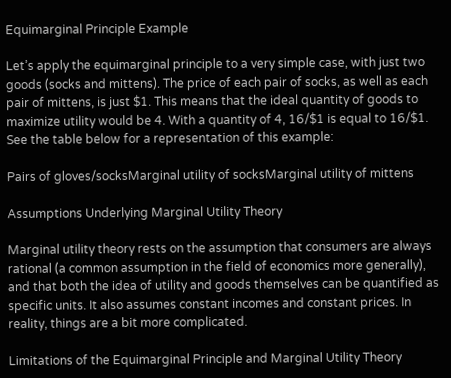Equimarginal Principle Example

Let’s apply the equimarginal principle to a very simple case, with just two goods (socks and mittens). The price of each pair of socks, as well as each pair of mittens, is just $1. This means that the ideal quantity of goods to maximize utility would be 4. With a quantity of 4, 16/$1 is equal to 16/$1. See the table below for a representation of this example:

Pairs of gloves/socksMarginal utility of socksMarginal utility of mittens

Assumptions Underlying Marginal Utility Theory

Marginal utility theory rests on the assumption that consumers are always rational (a common assumption in the field of economics more generally), and that both the idea of utility and goods themselves can be quantified as specific units. It also assumes constant incomes and constant prices. In reality, things are a bit more complicated.

Limitations of the Equimarginal Principle and Marginal Utility Theory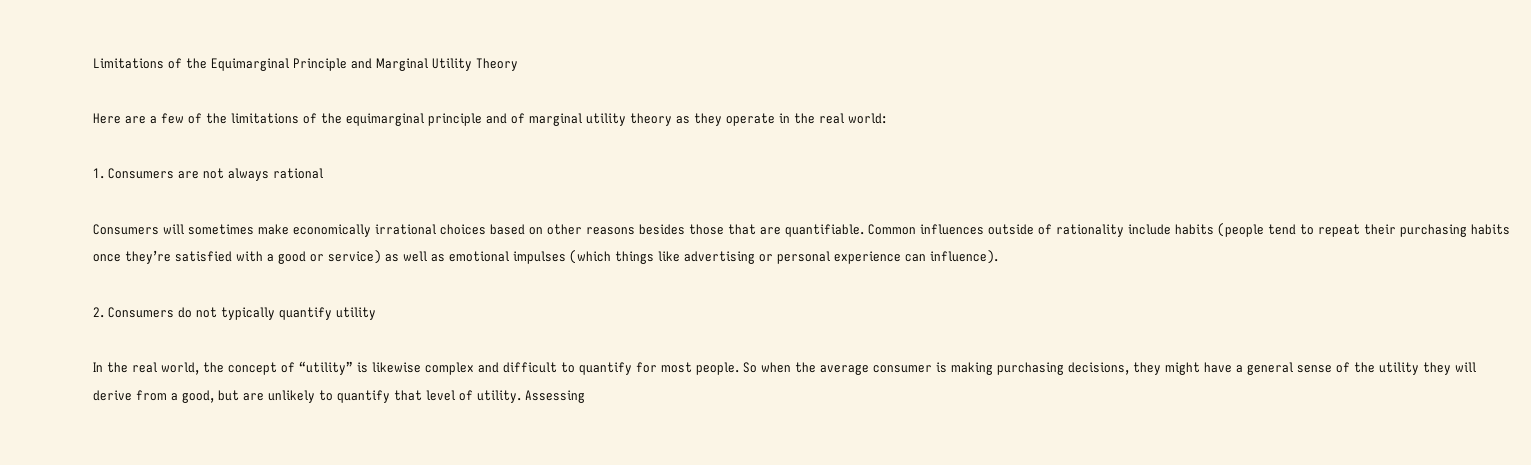Limitations of the Equimarginal Principle and Marginal Utility Theory

Here are a few of the limitations of the equimarginal principle and of marginal utility theory as they operate in the real world:

1. Consumers are not always rational

Consumers will sometimes make economically irrational choices based on other reasons besides those that are quantifiable. Common influences outside of rationality include habits (people tend to repeat their purchasing habits once they’re satisfied with a good or service) as well as emotional impulses (which things like advertising or personal experience can influence).

2. Consumers do not typically quantify utility

In the real world, the concept of “utility” is likewise complex and difficult to quantify for most people. So when the average consumer is making purchasing decisions, they might have a general sense of the utility they will derive from a good, but are unlikely to quantify that level of utility. Assessing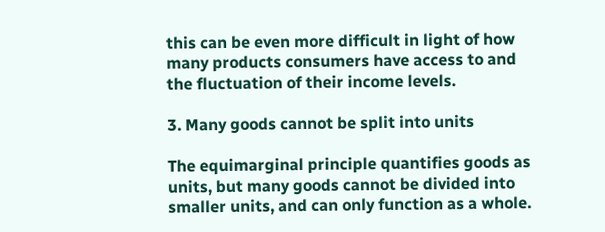this can be even more difficult in light of how many products consumers have access to and the fluctuation of their income levels.

3. Many goods cannot be split into units

The equimarginal principle quantifies goods as units, but many goods cannot be divided into smaller units, and can only function as a whole.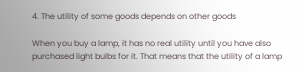4. The utility of some goods depends on other goods

When you buy a lamp, it has no real utility until you have also purchased light bulbs for it. That means that the utility of a lamp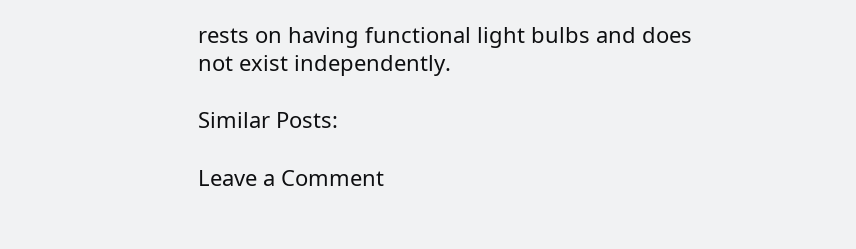rests on having functional light bulbs and does not exist independently.

Similar Posts:

Leave a Comment